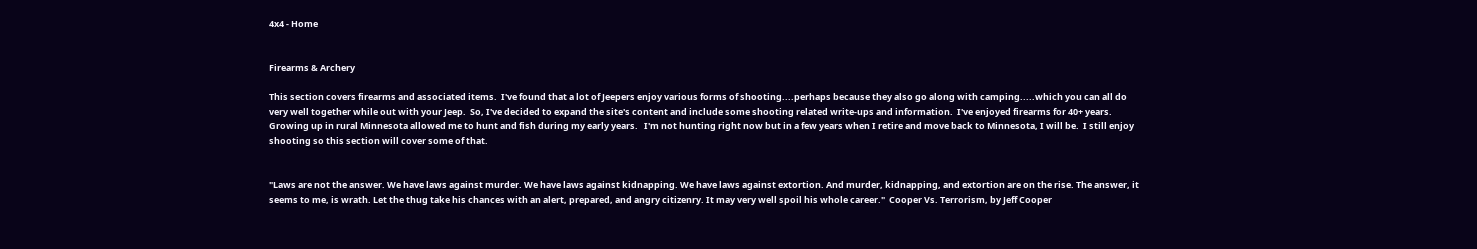4x4 - Home


Firearms & Archery

This section covers firearms and associated items.  I've found that a lot of Jeepers enjoy various forms of shooting....perhaps because they also go along with camping.....which you can all do very well together while out with your Jeep.  So, I've decided to expand the site's content and include some shooting related write-ups and information.  I've enjoyed firearms for 40+ years.  Growing up in rural Minnesota allowed me to hunt and fish during my early years.   I'm not hunting right now but in a few years when I retire and move back to Minnesota, I will be.  I still enjoy shooting so this section will cover some of that.


"Laws are not the answer. We have laws against murder. We have laws against kidnapping. We have laws against extortion. And murder, kidnapping, and extortion are on the rise. The answer, it seems to me, is wrath. Let the thug take his chances with an alert, prepared, and angry citizenry. It may very well spoil his whole career."  Cooper Vs. Terrorism, by Jeff Cooper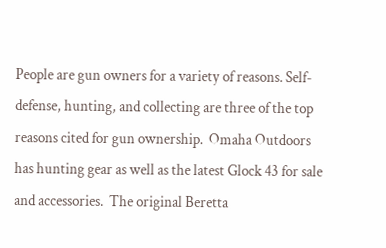People are gun owners for a variety of reasons. Self-defense, hunting, and collecting are three of the top reasons cited for gun ownership.  Omaha Outdoors has hunting gear as well as the latest Glock 43 for sale and accessories.  The original Beretta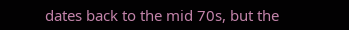dates back to the mid 70s, but the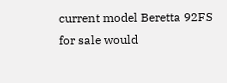current model Beretta 92FS for sale would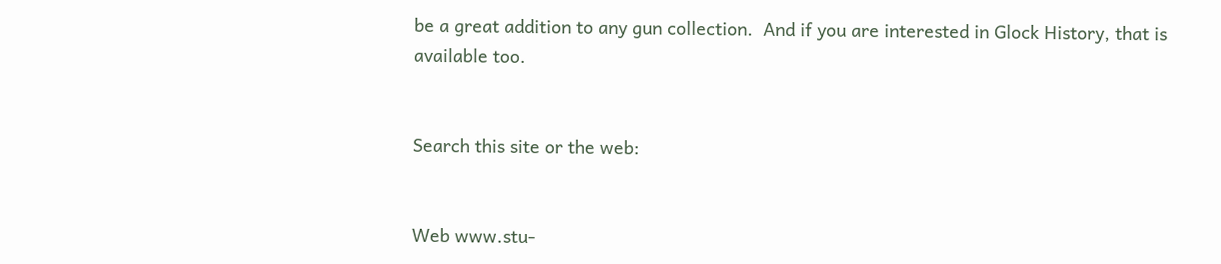be a great addition to any gun collection.  And if you are interested in Glock History, that is available too.


Search this site or the web:


Web www.stu-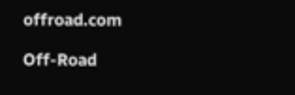offroad.com

Off-Road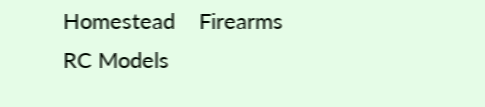Homestead    Firearms    RC Models